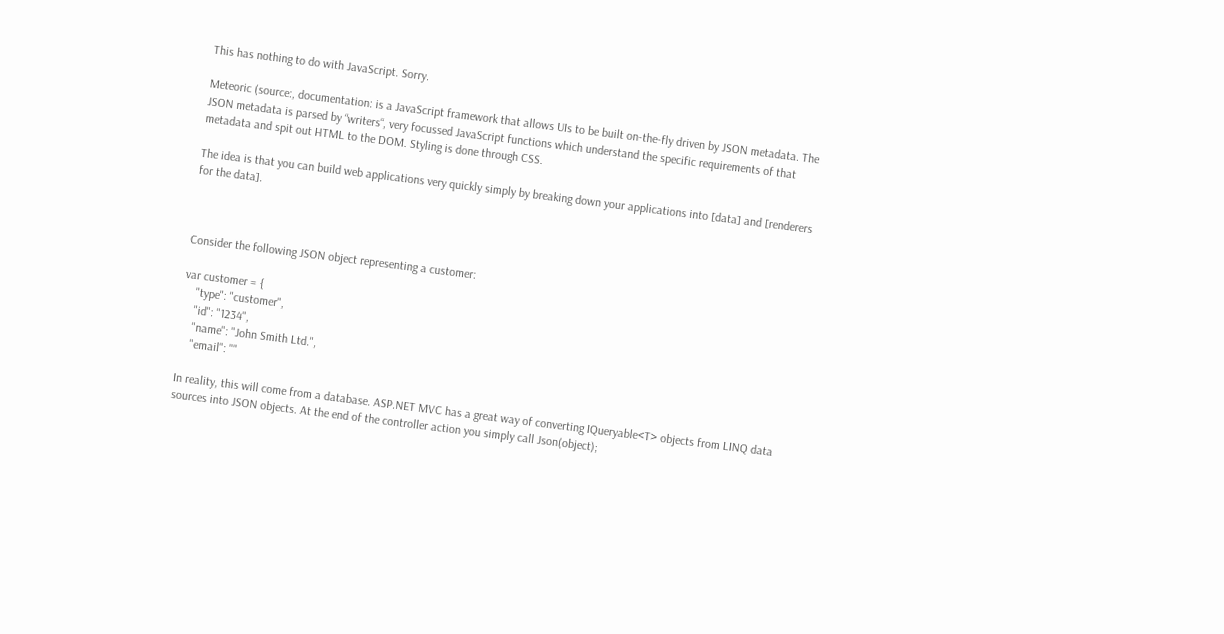This has nothing to do with JavaScript. Sorry.

Meteoric (source:, documentation: is a JavaScript framework that allows UIs to be built on-the-fly driven by JSON metadata. The JSON metadata is parsed by “writers“, very focussed JavaScript functions which understand the specific requirements of that metadata and spit out HTML to the DOM. Styling is done through CSS.

The idea is that you can build web applications very quickly simply by breaking down your applications into [data] and [renderers for the data].



Consider the following JSON object representing a customer:

var customer = {
    "type": "customer",
    "id": "1234",
    "name": "John Smith Ltd.",
    "email": ""

In reality, this will come from a database. ASP.NET MVC has a great way of converting IQueryable<T> objects from LINQ data sources into JSON objects. At the end of the controller action you simply call Json(object);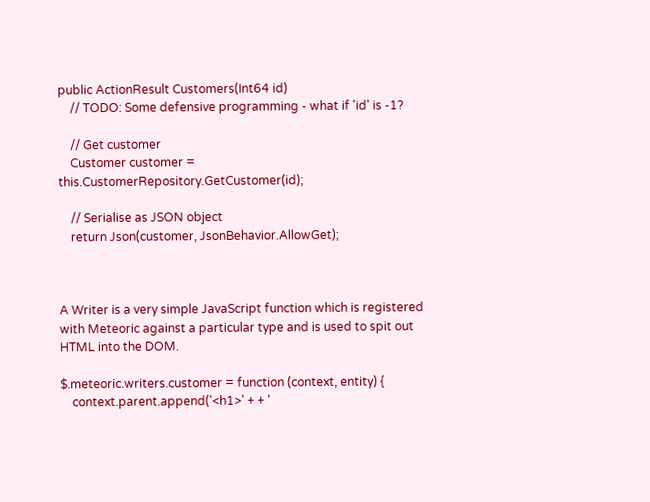public ActionResult Customers(Int64 id)
    // TODO: Some defensive programming - what if 'id' is -1?

    // Get customer
    Customer customer = this.CustomerRepository.GetCustomer(id);

    // Serialise as JSON object
    return Json(customer, JsonBehavior.AllowGet);



A Writer is a very simple JavaScript function which is registered with Meteoric against a particular type and is used to spit out HTML into the DOM.

$.meteoric.writers.customer = function (context, entity) {
    context.parent.append('<h1>' + + '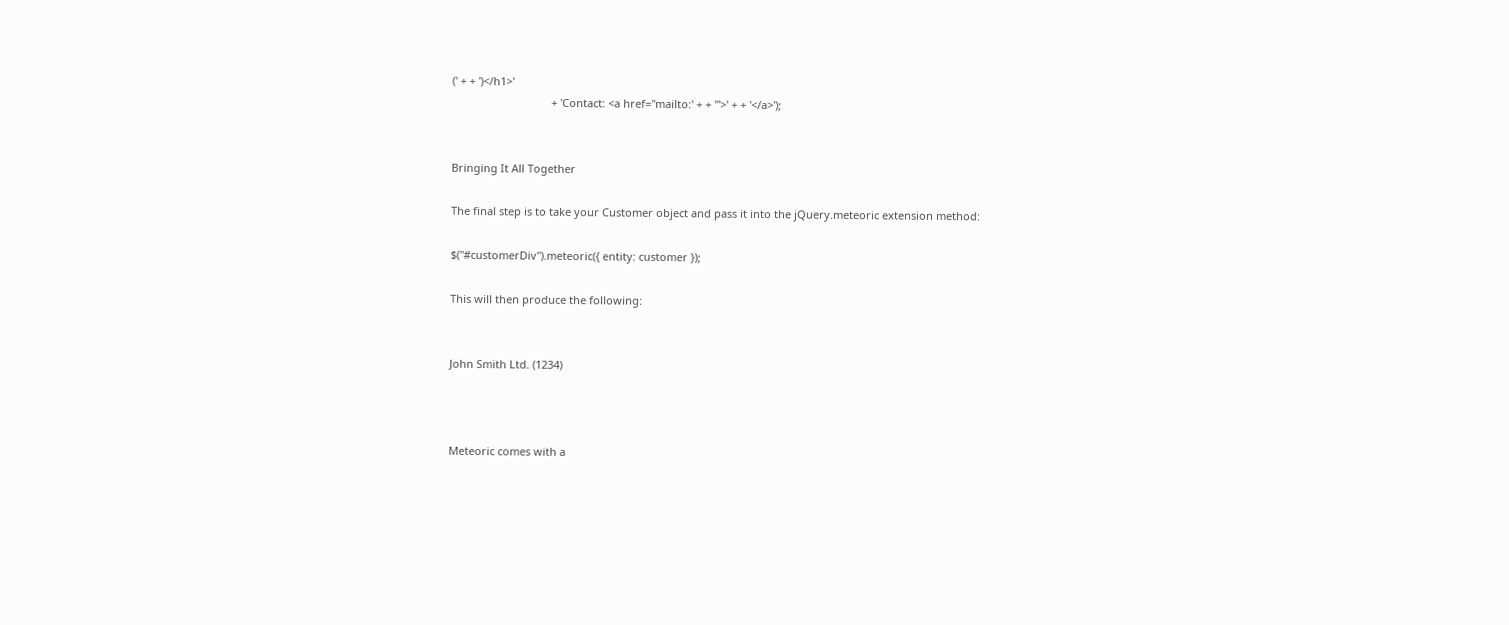(' + + ')</h1>'
                                 + 'Contact: <a href="mailto:' + + '">' + + '</a>');


Bringing It All Together

The final step is to take your Customer object and pass it into the jQuery.meteoric extension method:

$("#customerDiv").meteoric({ entity: customer });

This will then produce the following:


John Smith Ltd. (1234)



Meteoric comes with a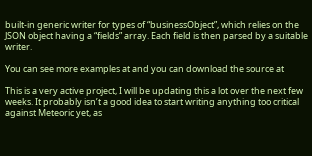built-in generic writer for types of “businessObject”, which relies on the JSON object having a “fields” array. Each field is then parsed by a suitable writer.

You can see more examples at and you can download the source at

This is a very active project, I will be updating this a lot over the next few weeks. It probably isn’t a good idea to start writing anything too critical against Meteoric yet, as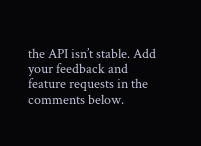the API isn’t stable. Add your feedback and feature requests in the comments below.